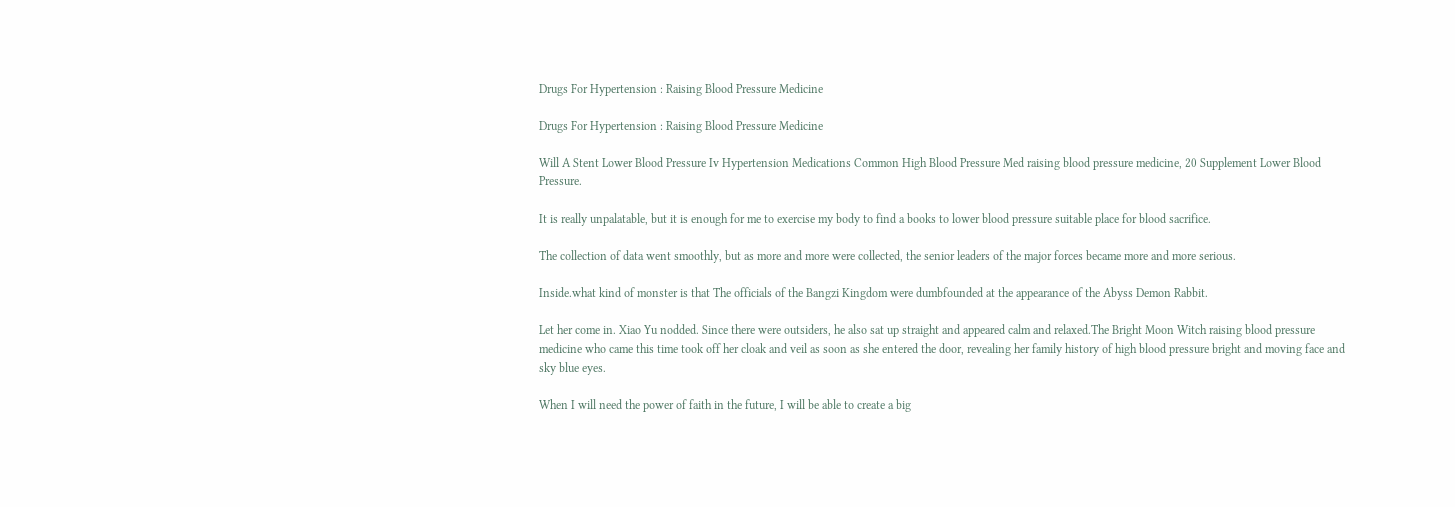Drugs For Hypertension : Raising Blood Pressure Medicine

Drugs For Hypertension : Raising Blood Pressure Medicine

Will A Stent Lower Blood Pressure Iv Hypertension Medications Common High Blood Pressure Med raising blood pressure medicine, 20 Supplement Lower Blood Pressure.

It is really unpalatable, but it is enough for me to exercise my body to find a books to lower blood pressure suitable place for blood sacrifice.

The collection of data went smoothly, but as more and more were collected, the senior leaders of the major forces became more and more serious.

Inside.what kind of monster is that The officials of the Bangzi Kingdom were dumbfounded at the appearance of the Abyss Demon Rabbit.

Let her come in. Xiao Yu nodded. Since there were outsiders, he also sat up straight and appeared calm and relaxed.The Bright Moon Witch raising blood pressure medicine who came this time took off her cloak and veil as soon as she entered the door, revealing her family history of high blood pressure bright and moving face and sky blue eyes.

When I will need the power of faith in the future, I will be able to create a big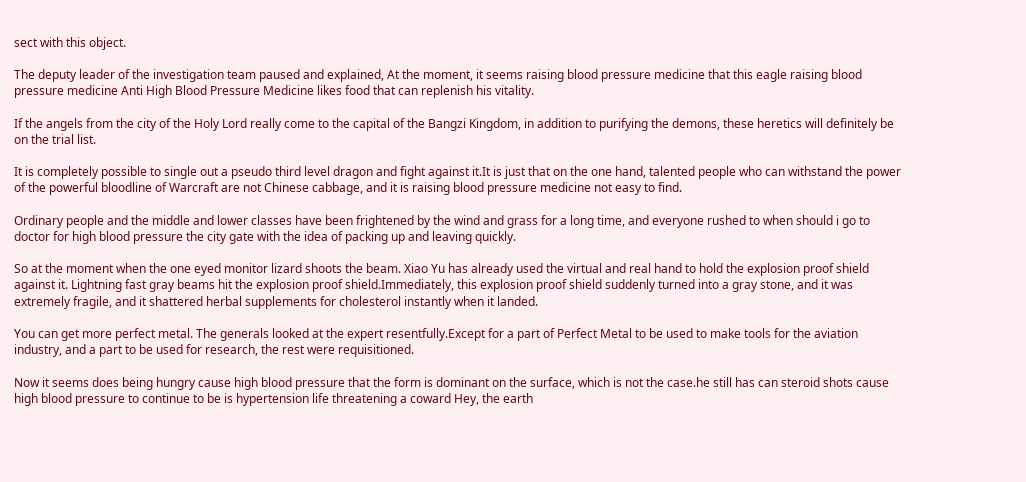sect with this object.

The deputy leader of the investigation team paused and explained, At the moment, it seems raising blood pressure medicine that this eagle raising blood pressure medicine Anti High Blood Pressure Medicine likes food that can replenish his vitality.

If the angels from the city of the Holy Lord really come to the capital of the Bangzi Kingdom, in addition to purifying the demons, these heretics will definitely be on the trial list.

It is completely possible to single out a pseudo third level dragon and fight against it.It is just that on the one hand, talented people who can withstand the power of the powerful bloodline of Warcraft are not Chinese cabbage, and it is raising blood pressure medicine not easy to find.

Ordinary people and the middle and lower classes have been frightened by the wind and grass for a long time, and everyone rushed to when should i go to doctor for high blood pressure the city gate with the idea of packing up and leaving quickly.

So at the moment when the one eyed monitor lizard shoots the beam. Xiao Yu has already used the virtual and real hand to hold the explosion proof shield against it. Lightning fast gray beams hit the explosion proof shield.Immediately, this explosion proof shield suddenly turned into a gray stone, and it was extremely fragile, and it shattered herbal supplements for cholesterol instantly when it landed.

You can get more perfect metal. The generals looked at the expert resentfully.Except for a part of Perfect Metal to be used to make tools for the aviation industry, and a part to be used for research, the rest were requisitioned.

Now it seems does being hungry cause high blood pressure that the form is dominant on the surface, which is not the case.he still has can steroid shots cause high blood pressure to continue to be is hypertension life threatening a coward Hey, the earth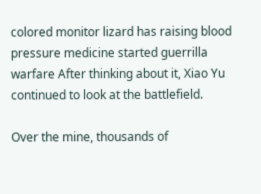colored monitor lizard has raising blood pressure medicine started guerrilla warfare After thinking about it, Xiao Yu continued to look at the battlefield.

Over the mine, thousands of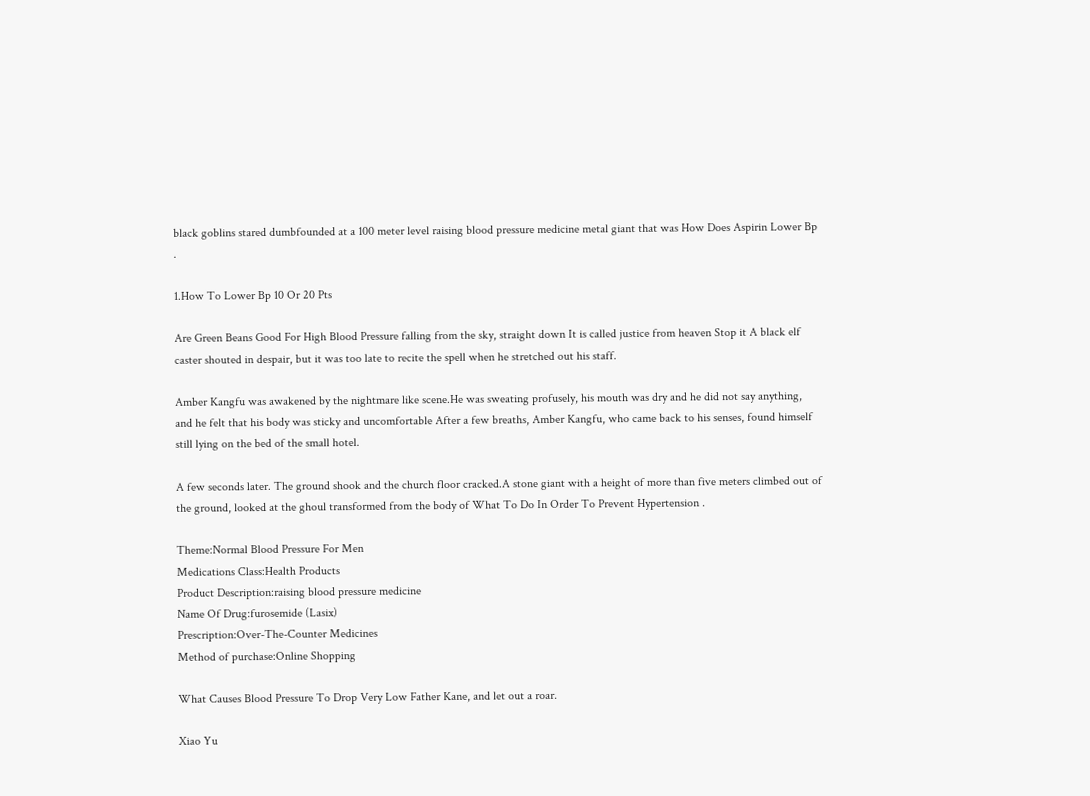black goblins stared dumbfounded at a 100 meter level raising blood pressure medicine metal giant that was How Does Aspirin Lower Bp .

1.How To Lower Bp 10 Or 20 Pts

Are Green Beans Good For High Blood Pressure falling from the sky, straight down It is called justice from heaven Stop it A black elf caster shouted in despair, but it was too late to recite the spell when he stretched out his staff.

Amber Kangfu was awakened by the nightmare like scene.He was sweating profusely, his mouth was dry and he did not say anything, and he felt that his body was sticky and uncomfortable After a few breaths, Amber Kangfu, who came back to his senses, found himself still lying on the bed of the small hotel.

A few seconds later. The ground shook and the church floor cracked.A stone giant with a height of more than five meters climbed out of the ground, looked at the ghoul transformed from the body of What To Do In Order To Prevent Hypertension .

Theme:Normal Blood Pressure For Men
Medications Class:Health Products
Product Description:raising blood pressure medicine
Name Of Drug:furosemide (Lasix)
Prescription:Over-The-Counter Medicines
Method of purchase:Online Shopping

What Causes Blood Pressure To Drop Very Low Father Kane, and let out a roar.

Xiao Yu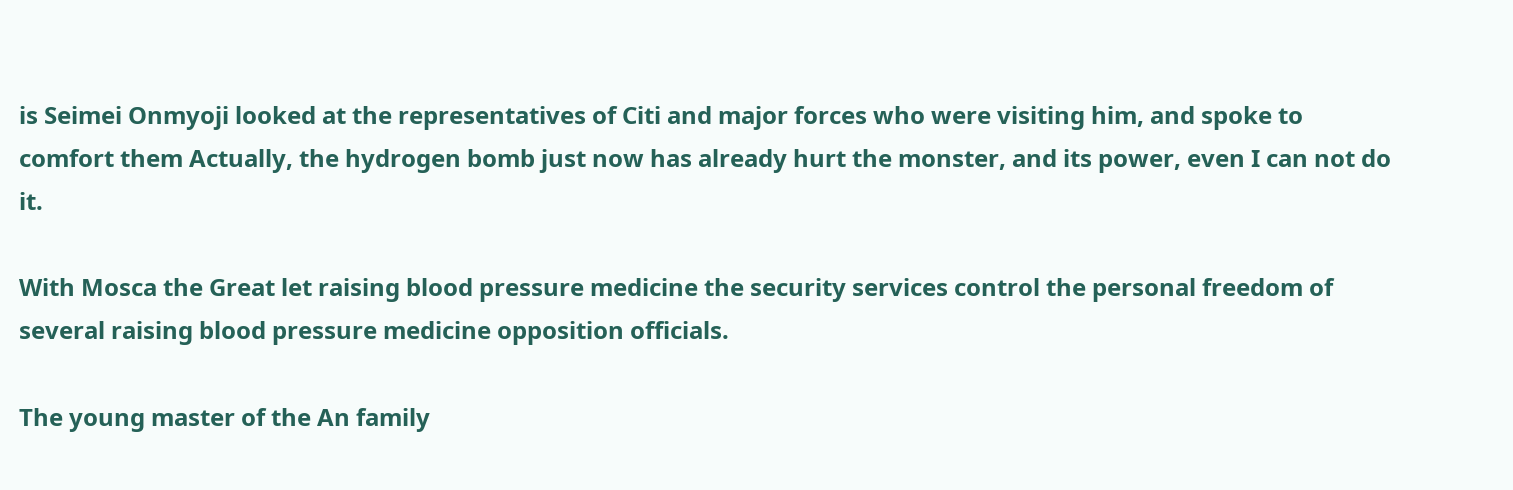is Seimei Onmyoji looked at the representatives of Citi and major forces who were visiting him, and spoke to comfort them Actually, the hydrogen bomb just now has already hurt the monster, and its power, even I can not do it.

With Mosca the Great let raising blood pressure medicine the security services control the personal freedom of several raising blood pressure medicine opposition officials.

The young master of the An family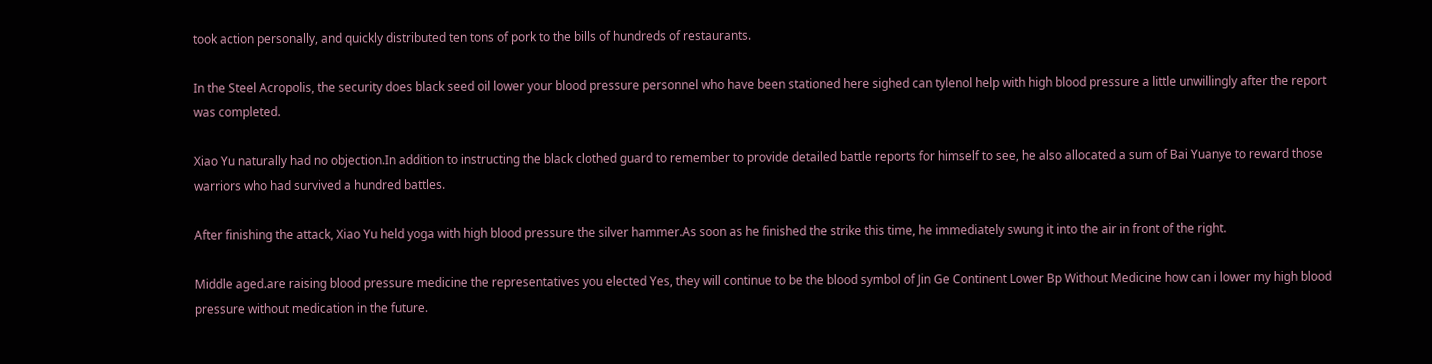took action personally, and quickly distributed ten tons of pork to the bills of hundreds of restaurants.

In the Steel Acropolis, the security does black seed oil lower your blood pressure personnel who have been stationed here sighed can tylenol help with high blood pressure a little unwillingly after the report was completed.

Xiao Yu naturally had no objection.In addition to instructing the black clothed guard to remember to provide detailed battle reports for himself to see, he also allocated a sum of Bai Yuanye to reward those warriors who had survived a hundred battles.

After finishing the attack, Xiao Yu held yoga with high blood pressure the silver hammer.As soon as he finished the strike this time, he immediately swung it into the air in front of the right.

Middle aged.are raising blood pressure medicine the representatives you elected Yes, they will continue to be the blood symbol of Jin Ge Continent Lower Bp Without Medicine how can i lower my high blood pressure without medication in the future.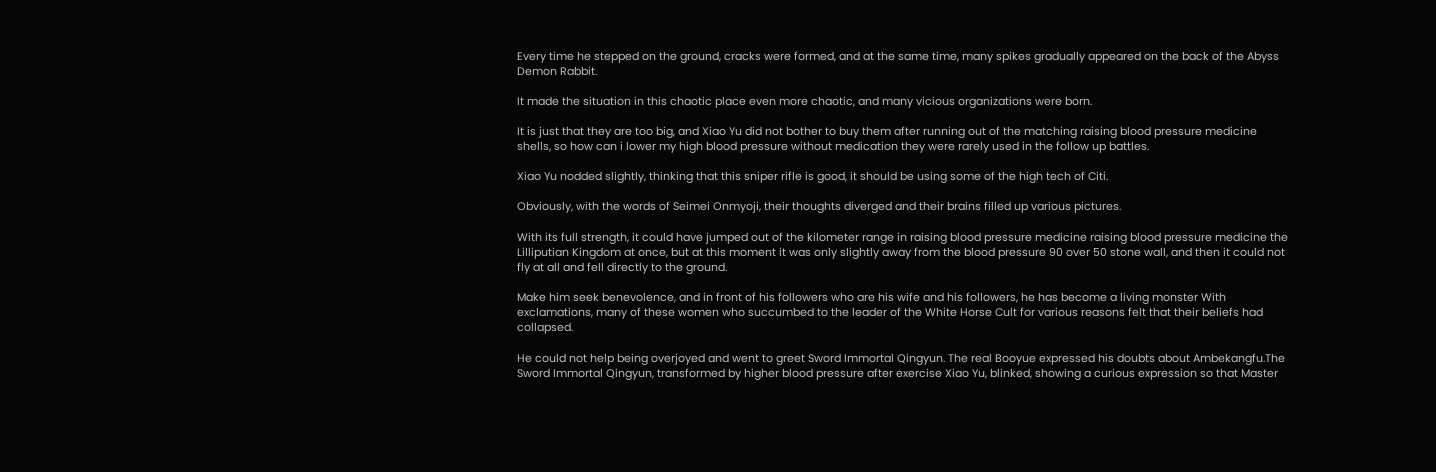Every time he stepped on the ground, cracks were formed, and at the same time, many spikes gradually appeared on the back of the Abyss Demon Rabbit.

It made the situation in this chaotic place even more chaotic, and many vicious organizations were born.

It is just that they are too big, and Xiao Yu did not bother to buy them after running out of the matching raising blood pressure medicine shells, so how can i lower my high blood pressure without medication they were rarely used in the follow up battles.

Xiao Yu nodded slightly, thinking that this sniper rifle is good, it should be using some of the high tech of Citi.

Obviously, with the words of Seimei Onmyoji, their thoughts diverged and their brains filled up various pictures.

With its full strength, it could have jumped out of the kilometer range in raising blood pressure medicine raising blood pressure medicine the Lilliputian Kingdom at once, but at this moment it was only slightly away from the blood pressure 90 over 50 stone wall, and then it could not fly at all and fell directly to the ground.

Make him seek benevolence, and in front of his followers who are his wife and his followers, he has become a living monster With exclamations, many of these women who succumbed to the leader of the White Horse Cult for various reasons felt that their beliefs had collapsed.

He could not help being overjoyed and went to greet Sword Immortal Qingyun. The real Booyue expressed his doubts about Ambekangfu.The Sword Immortal Qingyun, transformed by higher blood pressure after exercise Xiao Yu, blinked, showing a curious expression so that Master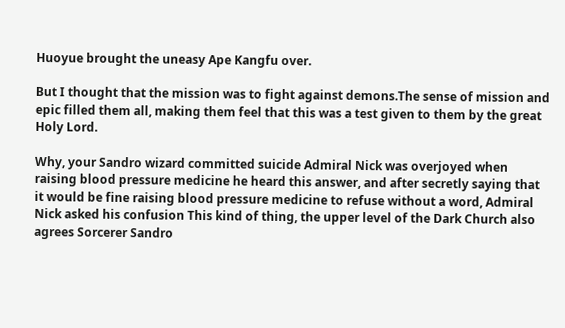Huoyue brought the uneasy Ape Kangfu over.

But I thought that the mission was to fight against demons.The sense of mission and epic filled them all, making them feel that this was a test given to them by the great Holy Lord.

Why, your Sandro wizard committed suicide Admiral Nick was overjoyed when raising blood pressure medicine he heard this answer, and after secretly saying that it would be fine raising blood pressure medicine to refuse without a word, Admiral Nick asked his confusion This kind of thing, the upper level of the Dark Church also agrees Sorcerer Sandro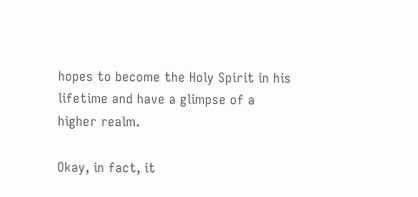hopes to become the Holy Spirit in his lifetime and have a glimpse of a higher realm.

Okay, in fact, it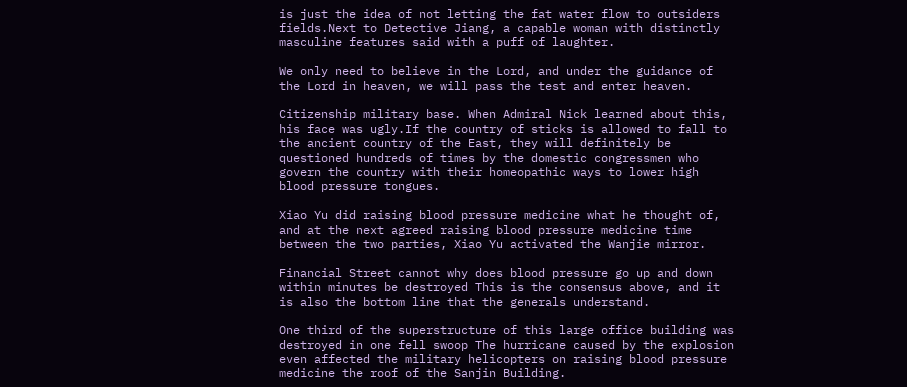is just the idea of not letting the fat water flow to outsiders fields.Next to Detective Jiang, a capable woman with distinctly masculine features said with a puff of laughter.

We only need to believe in the Lord, and under the guidance of the Lord in heaven, we will pass the test and enter heaven.

Citizenship military base. When Admiral Nick learned about this, his face was ugly.If the country of sticks is allowed to fall to the ancient country of the East, they will definitely be questioned hundreds of times by the domestic congressmen who govern the country with their homeopathic ways to lower high blood pressure tongues.

Xiao Yu did raising blood pressure medicine what he thought of, and at the next agreed raising blood pressure medicine time between the two parties, Xiao Yu activated the Wanjie mirror.

Financial Street cannot why does blood pressure go up and down within minutes be destroyed This is the consensus above, and it is also the bottom line that the generals understand.

One third of the superstructure of this large office building was destroyed in one fell swoop The hurricane caused by the explosion even affected the military helicopters on raising blood pressure medicine the roof of the Sanjin Building.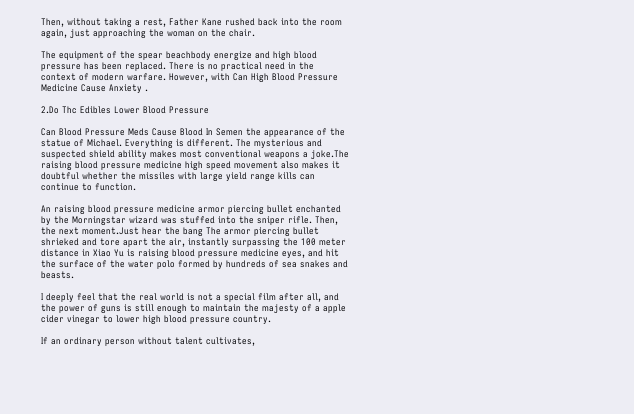Then, without taking a rest, Father Kane rushed back into the room again, just approaching the woman on the chair.

The equipment of the spear beachbody energize and high blood pressure has been replaced. There is no practical need in the context of modern warfare. However, with Can High Blood Pressure Medicine Cause Anxiety .

2.Do Thc Edibles Lower Blood Pressure

Can Blood Pressure Meds Cause Blood In Semen the appearance of the statue of Michael. Everything is different. The mysterious and suspected shield ability makes most conventional weapons a joke.The raising blood pressure medicine high speed movement also makes it doubtful whether the missiles with large yield range kills can continue to function.

An raising blood pressure medicine armor piercing bullet enchanted by the Morningstar wizard was stuffed into the sniper rifle. Then, the next moment.Just hear the bang The armor piercing bullet shrieked and tore apart the air, instantly surpassing the 100 meter distance in Xiao Yu is raising blood pressure medicine eyes, and hit the surface of the water polo formed by hundreds of sea snakes and beasts.

I deeply feel that the real world is not a special film after all, and the power of guns is still enough to maintain the majesty of a apple cider vinegar to lower high blood pressure country.

If an ordinary person without talent cultivates,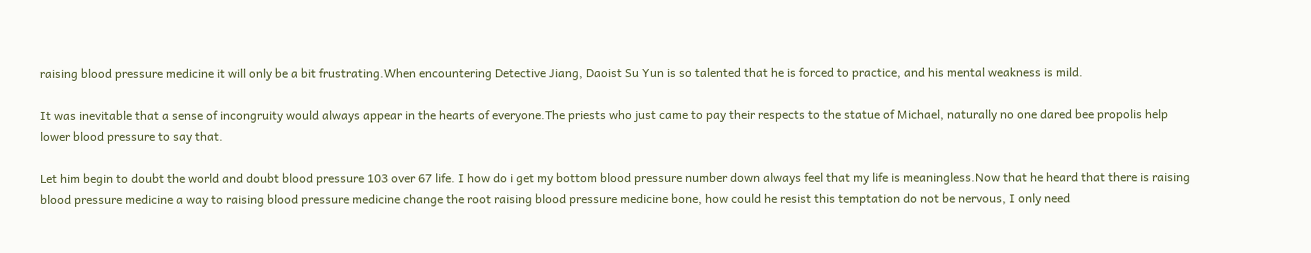raising blood pressure medicine it will only be a bit frustrating.When encountering Detective Jiang, Daoist Su Yun is so talented that he is forced to practice, and his mental weakness is mild.

It was inevitable that a sense of incongruity would always appear in the hearts of everyone.The priests who just came to pay their respects to the statue of Michael, naturally no one dared bee propolis help lower blood pressure to say that.

Let him begin to doubt the world and doubt blood pressure 103 over 67 life. I how do i get my bottom blood pressure number down always feel that my life is meaningless.Now that he heard that there is raising blood pressure medicine a way to raising blood pressure medicine change the root raising blood pressure medicine bone, how could he resist this temptation do not be nervous, I only need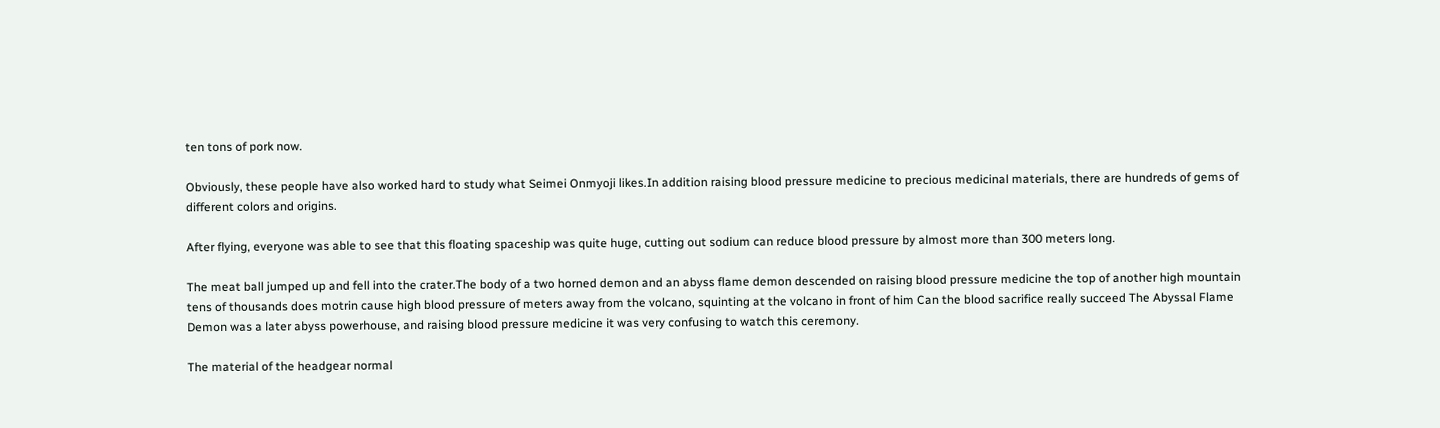ten tons of pork now.

Obviously, these people have also worked hard to study what Seimei Onmyoji likes.In addition raising blood pressure medicine to precious medicinal materials, there are hundreds of gems of different colors and origins.

After flying, everyone was able to see that this floating spaceship was quite huge, cutting out sodium can reduce blood pressure by almost more than 300 meters long.

The meat ball jumped up and fell into the crater.The body of a two horned demon and an abyss flame demon descended on raising blood pressure medicine the top of another high mountain tens of thousands does motrin cause high blood pressure of meters away from the volcano, squinting at the volcano in front of him Can the blood sacrifice really succeed The Abyssal Flame Demon was a later abyss powerhouse, and raising blood pressure medicine it was very confusing to watch this ceremony.

The material of the headgear normal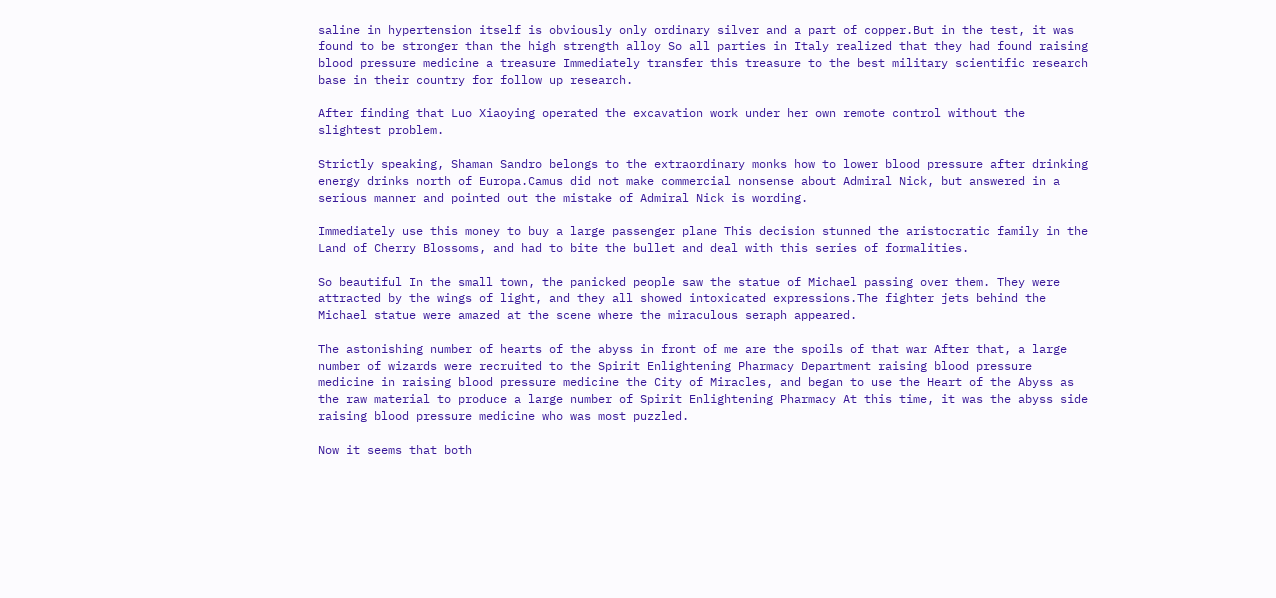saline in hypertension itself is obviously only ordinary silver and a part of copper.But in the test, it was found to be stronger than the high strength alloy So all parties in Italy realized that they had found raising blood pressure medicine a treasure Immediately transfer this treasure to the best military scientific research base in their country for follow up research.

After finding that Luo Xiaoying operated the excavation work under her own remote control without the slightest problem.

Strictly speaking, Shaman Sandro belongs to the extraordinary monks how to lower blood pressure after drinking energy drinks north of Europa.Camus did not make commercial nonsense about Admiral Nick, but answered in a serious manner and pointed out the mistake of Admiral Nick is wording.

Immediately use this money to buy a large passenger plane This decision stunned the aristocratic family in the Land of Cherry Blossoms, and had to bite the bullet and deal with this series of formalities.

So beautiful In the small town, the panicked people saw the statue of Michael passing over them. They were attracted by the wings of light, and they all showed intoxicated expressions.The fighter jets behind the Michael statue were amazed at the scene where the miraculous seraph appeared.

The astonishing number of hearts of the abyss in front of me are the spoils of that war After that, a large number of wizards were recruited to the Spirit Enlightening Pharmacy Department raising blood pressure medicine in raising blood pressure medicine the City of Miracles, and began to use the Heart of the Abyss as the raw material to produce a large number of Spirit Enlightening Pharmacy At this time, it was the abyss side raising blood pressure medicine who was most puzzled.

Now it seems that both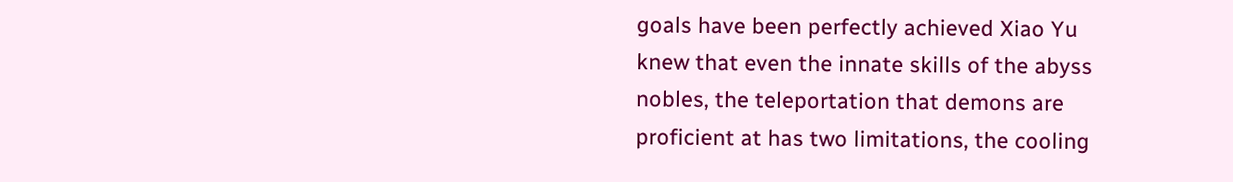goals have been perfectly achieved Xiao Yu knew that even the innate skills of the abyss nobles, the teleportation that demons are proficient at has two limitations, the cooling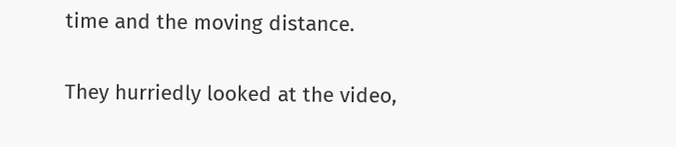time and the moving distance.

They hurriedly looked at the video,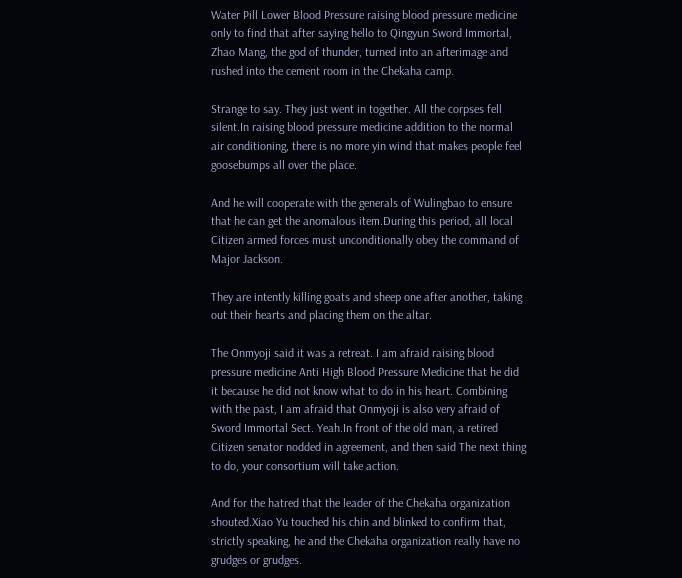Water Pill Lower Blood Pressure raising blood pressure medicine only to find that after saying hello to Qingyun Sword Immortal, Zhao Mang, the god of thunder, turned into an afterimage and rushed into the cement room in the Chekaha camp.

Strange to say. They just went in together. All the corpses fell silent.In raising blood pressure medicine addition to the normal air conditioning, there is no more yin wind that makes people feel goosebumps all over the place.

And he will cooperate with the generals of Wulingbao to ensure that he can get the anomalous item.During this period, all local Citizen armed forces must unconditionally obey the command of Major Jackson.

They are intently killing goats and sheep one after another, taking out their hearts and placing them on the altar.

The Onmyoji said it was a retreat. I am afraid raising blood pressure medicine Anti High Blood Pressure Medicine that he did it because he did not know what to do in his heart. Combining with the past, I am afraid that Onmyoji is also very afraid of Sword Immortal Sect. Yeah.In front of the old man, a retired Citizen senator nodded in agreement, and then said The next thing to do, your consortium will take action.

And for the hatred that the leader of the Chekaha organization shouted.Xiao Yu touched his chin and blinked to confirm that, strictly speaking, he and the Chekaha organization really have no grudges or grudges.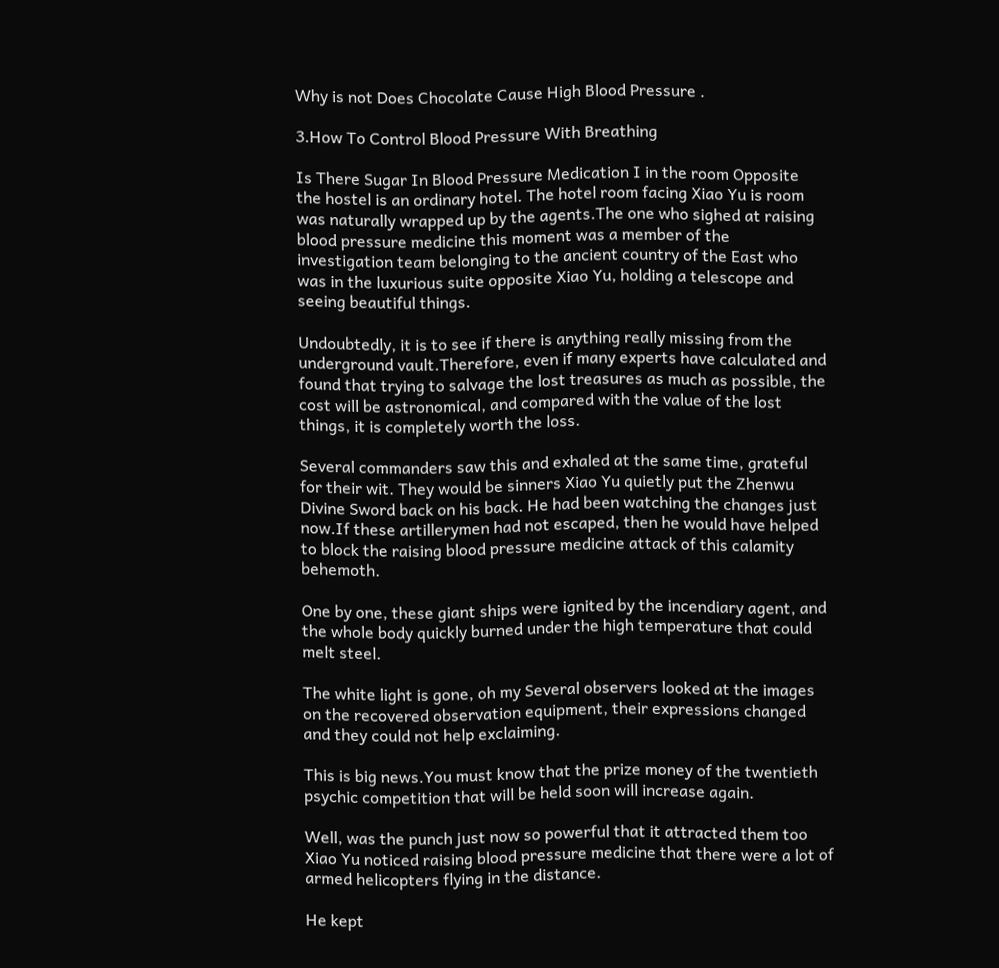Why is not Does Chocolate Cause High Blood Pressure .

3.How To Control Blood Pressure With Breathing

Is There Sugar In Blood Pressure Medication I in the room Opposite the hostel is an ordinary hotel. The hotel room facing Xiao Yu is room was naturally wrapped up by the agents.The one who sighed at raising blood pressure medicine this moment was a member of the investigation team belonging to the ancient country of the East who was in the luxurious suite opposite Xiao Yu, holding a telescope and seeing beautiful things.

Undoubtedly, it is to see if there is anything really missing from the underground vault.Therefore, even if many experts have calculated and found that trying to salvage the lost treasures as much as possible, the cost will be astronomical, and compared with the value of the lost things, it is completely worth the loss.

Several commanders saw this and exhaled at the same time, grateful for their wit. They would be sinners Xiao Yu quietly put the Zhenwu Divine Sword back on his back. He had been watching the changes just now.If these artillerymen had not escaped, then he would have helped to block the raising blood pressure medicine attack of this calamity behemoth.

One by one, these giant ships were ignited by the incendiary agent, and the whole body quickly burned under the high temperature that could melt steel.

The white light is gone, oh my Several observers looked at the images on the recovered observation equipment, their expressions changed and they could not help exclaiming.

This is big news.You must know that the prize money of the twentieth psychic competition that will be held soon will increase again.

Well, was the punch just now so powerful that it attracted them too Xiao Yu noticed raising blood pressure medicine that there were a lot of armed helicopters flying in the distance.

He kept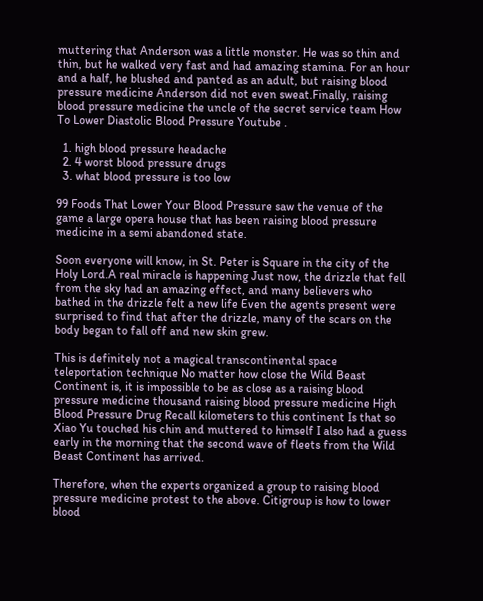muttering that Anderson was a little monster. He was so thin and thin, but he walked very fast and had amazing stamina. For an hour and a half, he blushed and panted as an adult, but raising blood pressure medicine Anderson did not even sweat.Finally, raising blood pressure medicine the uncle of the secret service team How To Lower Diastolic Blood Pressure Youtube .

  1. high blood pressure headache
  2. 4 worst blood pressure drugs
  3. what blood pressure is too low

99 Foods That Lower Your Blood Pressure saw the venue of the game a large opera house that has been raising blood pressure medicine in a semi abandoned state.

Soon everyone will know, in St. Peter is Square in the city of the Holy Lord.A real miracle is happening Just now, the drizzle that fell from the sky had an amazing effect, and many believers who bathed in the drizzle felt a new life Even the agents present were surprised to find that after the drizzle, many of the scars on the body began to fall off and new skin grew.

This is definitely not a magical transcontinental space teleportation technique No matter how close the Wild Beast Continent is, it is impossible to be as close as a raising blood pressure medicine thousand raising blood pressure medicine High Blood Pressure Drug Recall kilometers to this continent Is that so Xiao Yu touched his chin and muttered to himself I also had a guess early in the morning that the second wave of fleets from the Wild Beast Continent has arrived.

Therefore, when the experts organized a group to raising blood pressure medicine protest to the above. Citigroup is how to lower blood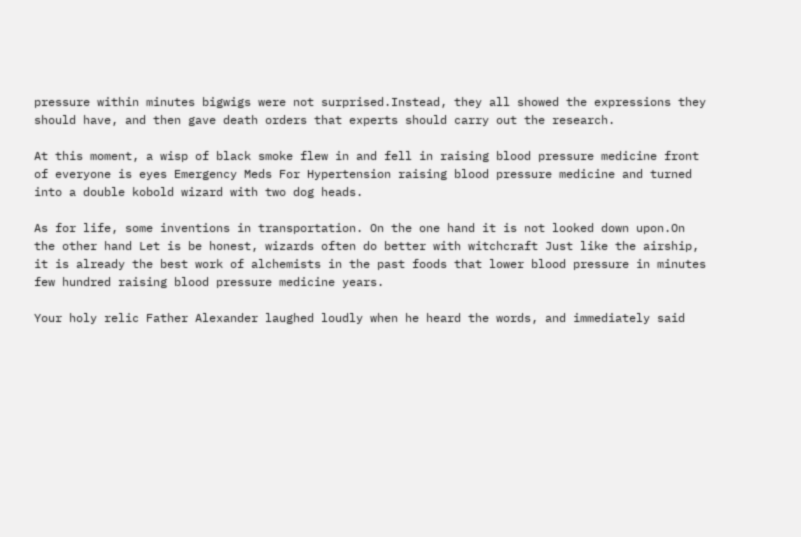pressure within minutes bigwigs were not surprised.Instead, they all showed the expressions they should have, and then gave death orders that experts should carry out the research.

At this moment, a wisp of black smoke flew in and fell in raising blood pressure medicine front of everyone is eyes Emergency Meds For Hypertension raising blood pressure medicine and turned into a double kobold wizard with two dog heads.

As for life, some inventions in transportation. On the one hand it is not looked down upon.On the other hand Let is be honest, wizards often do better with witchcraft Just like the airship, it is already the best work of alchemists in the past foods that lower blood pressure in minutes few hundred raising blood pressure medicine years.

Your holy relic Father Alexander laughed loudly when he heard the words, and immediately said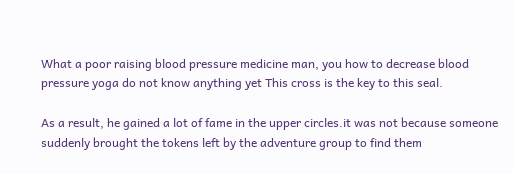What a poor raising blood pressure medicine man, you how to decrease blood pressure yoga do not know anything yet This cross is the key to this seal.

As a result, he gained a lot of fame in the upper circles.it was not because someone suddenly brought the tokens left by the adventure group to find them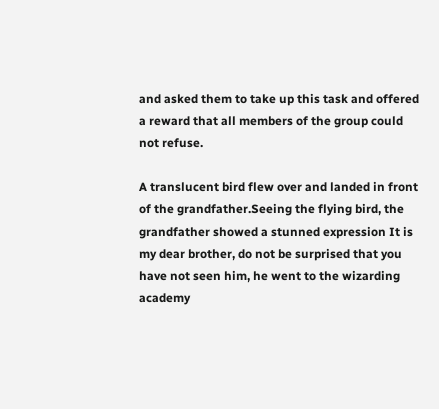and asked them to take up this task and offered a reward that all members of the group could not refuse.

A translucent bird flew over and landed in front of the grandfather.Seeing the flying bird, the grandfather showed a stunned expression It is my dear brother, do not be surprised that you have not seen him, he went to the wizarding academy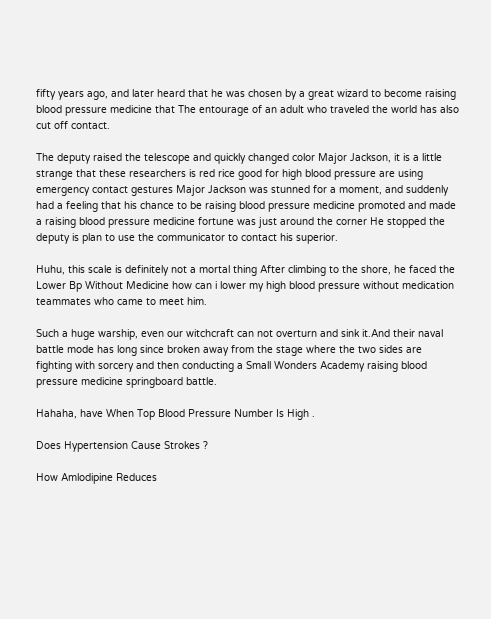fifty years ago, and later heard that he was chosen by a great wizard to become raising blood pressure medicine that The entourage of an adult who traveled the world has also cut off contact.

The deputy raised the telescope and quickly changed color Major Jackson, it is a little strange that these researchers is red rice good for high blood pressure are using emergency contact gestures Major Jackson was stunned for a moment, and suddenly had a feeling that his chance to be raising blood pressure medicine promoted and made a raising blood pressure medicine fortune was just around the corner He stopped the deputy is plan to use the communicator to contact his superior.

Huhu, this scale is definitely not a mortal thing After climbing to the shore, he faced the Lower Bp Without Medicine how can i lower my high blood pressure without medication teammates who came to meet him.

Such a huge warship, even our witchcraft can not overturn and sink it.And their naval battle mode has long since broken away from the stage where the two sides are fighting with sorcery and then conducting a Small Wonders Academy raising blood pressure medicine springboard battle.

Hahaha, have When Top Blood Pressure Number Is High .

Does Hypertension Cause Strokes ?

How Amlodipine Reduces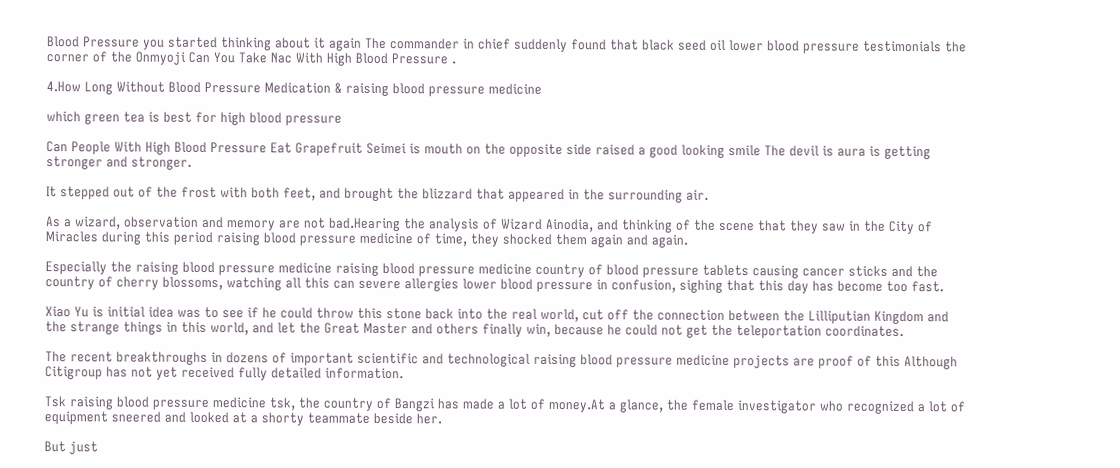Blood Pressure you started thinking about it again The commander in chief suddenly found that black seed oil lower blood pressure testimonials the corner of the Onmyoji Can You Take Nac With High Blood Pressure .

4.How Long Without Blood Pressure Medication & raising blood pressure medicine

which green tea is best for high blood pressure

Can People With High Blood Pressure Eat Grapefruit Seimei is mouth on the opposite side raised a good looking smile The devil is aura is getting stronger and stronger.

It stepped out of the frost with both feet, and brought the blizzard that appeared in the surrounding air.

As a wizard, observation and memory are not bad.Hearing the analysis of Wizard Ainodia, and thinking of the scene that they saw in the City of Miracles during this period raising blood pressure medicine of time, they shocked them again and again.

Especially the raising blood pressure medicine raising blood pressure medicine country of blood pressure tablets causing cancer sticks and the country of cherry blossoms, watching all this can severe allergies lower blood pressure in confusion, sighing that this day has become too fast.

Xiao Yu is initial idea was to see if he could throw this stone back into the real world, cut off the connection between the Lilliputian Kingdom and the strange things in this world, and let the Great Master and others finally win, because he could not get the teleportation coordinates.

The recent breakthroughs in dozens of important scientific and technological raising blood pressure medicine projects are proof of this Although Citigroup has not yet received fully detailed information.

Tsk raising blood pressure medicine tsk, the country of Bangzi has made a lot of money.At a glance, the female investigator who recognized a lot of equipment sneered and looked at a shorty teammate beside her.

But just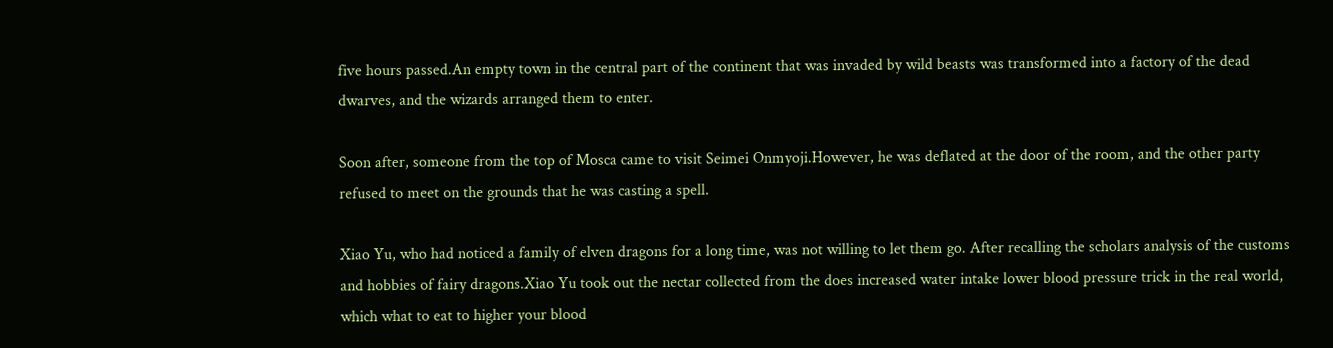five hours passed.An empty town in the central part of the continent that was invaded by wild beasts was transformed into a factory of the dead dwarves, and the wizards arranged them to enter.

Soon after, someone from the top of Mosca came to visit Seimei Onmyoji.However, he was deflated at the door of the room, and the other party refused to meet on the grounds that he was casting a spell.

Xiao Yu, who had noticed a family of elven dragons for a long time, was not willing to let them go. After recalling the scholars analysis of the customs and hobbies of fairy dragons.Xiao Yu took out the nectar collected from the does increased water intake lower blood pressure trick in the real world, which what to eat to higher your blood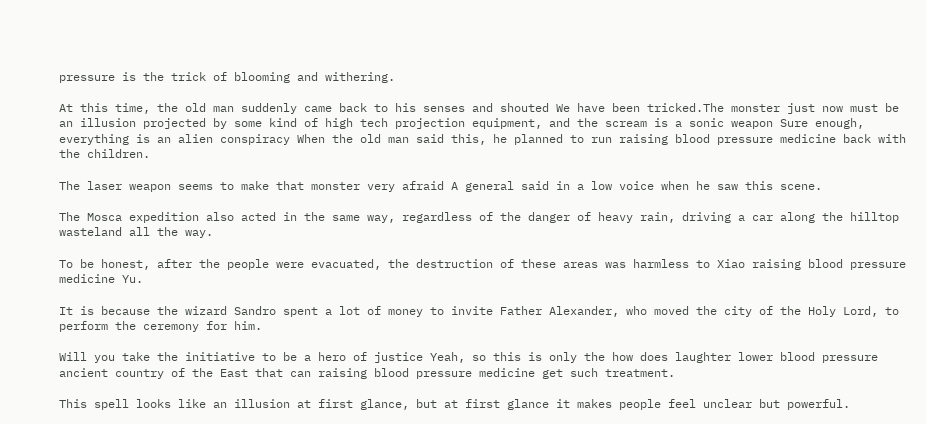pressure is the trick of blooming and withering.

At this time, the old man suddenly came back to his senses and shouted We have been tricked.The monster just now must be an illusion projected by some kind of high tech projection equipment, and the scream is a sonic weapon Sure enough, everything is an alien conspiracy When the old man said this, he planned to run raising blood pressure medicine back with the children.

The laser weapon seems to make that monster very afraid A general said in a low voice when he saw this scene.

The Mosca expedition also acted in the same way, regardless of the danger of heavy rain, driving a car along the hilltop wasteland all the way.

To be honest, after the people were evacuated, the destruction of these areas was harmless to Xiao raising blood pressure medicine Yu.

It is because the wizard Sandro spent a lot of money to invite Father Alexander, who moved the city of the Holy Lord, to perform the ceremony for him.

Will you take the initiative to be a hero of justice Yeah, so this is only the how does laughter lower blood pressure ancient country of the East that can raising blood pressure medicine get such treatment.

This spell looks like an illusion at first glance, but at first glance it makes people feel unclear but powerful.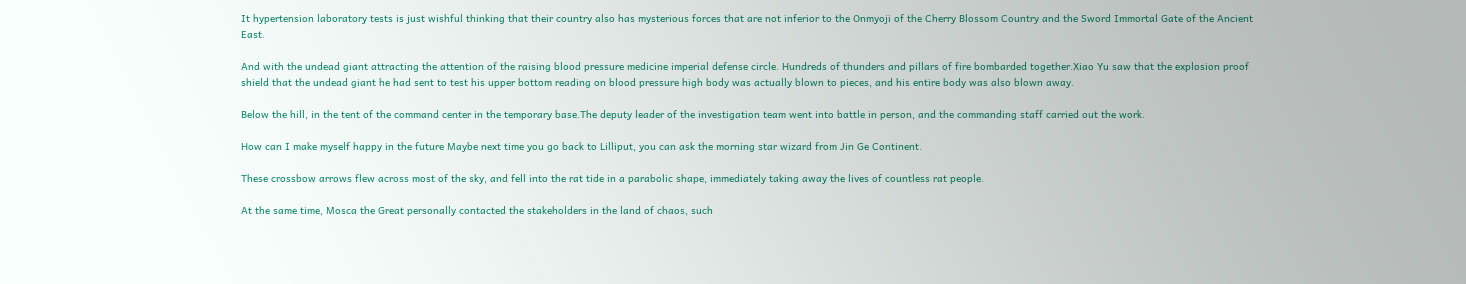It hypertension laboratory tests is just wishful thinking that their country also has mysterious forces that are not inferior to the Onmyoji of the Cherry Blossom Country and the Sword Immortal Gate of the Ancient East.

And with the undead giant attracting the attention of the raising blood pressure medicine imperial defense circle. Hundreds of thunders and pillars of fire bombarded together.Xiao Yu saw that the explosion proof shield that the undead giant he had sent to test his upper bottom reading on blood pressure high body was actually blown to pieces, and his entire body was also blown away.

Below the hill, in the tent of the command center in the temporary base.The deputy leader of the investigation team went into battle in person, and the commanding staff carried out the work.

How can I make myself happy in the future Maybe next time you go back to Lilliput, you can ask the morning star wizard from Jin Ge Continent.

These crossbow arrows flew across most of the sky, and fell into the rat tide in a parabolic shape, immediately taking away the lives of countless rat people.

At the same time, Mosca the Great personally contacted the stakeholders in the land of chaos, such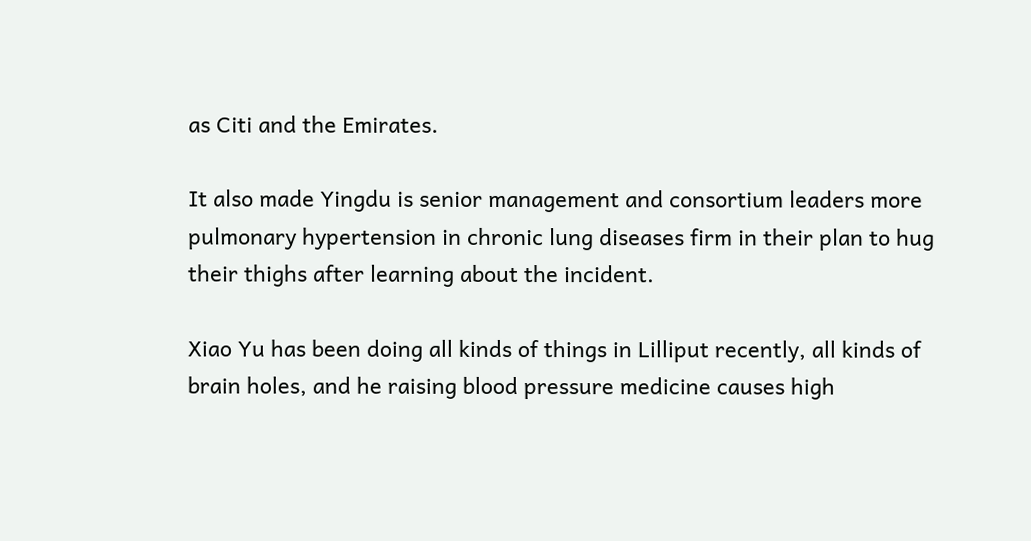as Citi and the Emirates.

It also made Yingdu is senior management and consortium leaders more pulmonary hypertension in chronic lung diseases firm in their plan to hug their thighs after learning about the incident.

Xiao Yu has been doing all kinds of things in Lilliput recently, all kinds of brain holes, and he raising blood pressure medicine causes high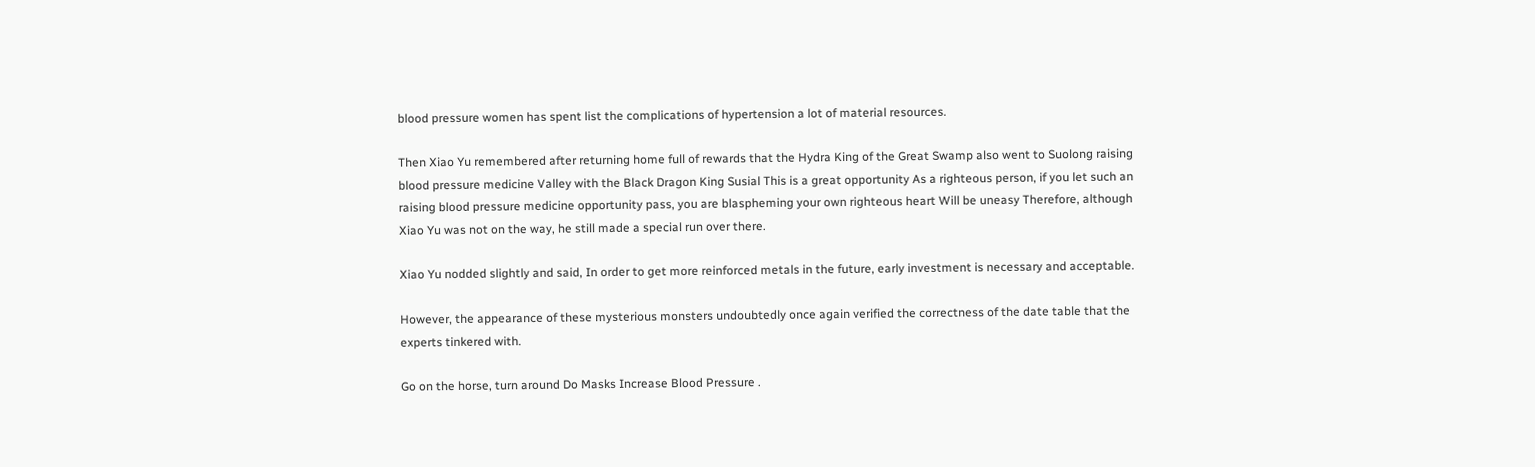blood pressure women has spent list the complications of hypertension a lot of material resources.

Then Xiao Yu remembered after returning home full of rewards that the Hydra King of the Great Swamp also went to Suolong raising blood pressure medicine Valley with the Black Dragon King Susial This is a great opportunity As a righteous person, if you let such an raising blood pressure medicine opportunity pass, you are blaspheming your own righteous heart Will be uneasy Therefore, although Xiao Yu was not on the way, he still made a special run over there.

Xiao Yu nodded slightly and said, In order to get more reinforced metals in the future, early investment is necessary and acceptable.

However, the appearance of these mysterious monsters undoubtedly once again verified the correctness of the date table that the experts tinkered with.

Go on the horse, turn around Do Masks Increase Blood Pressure .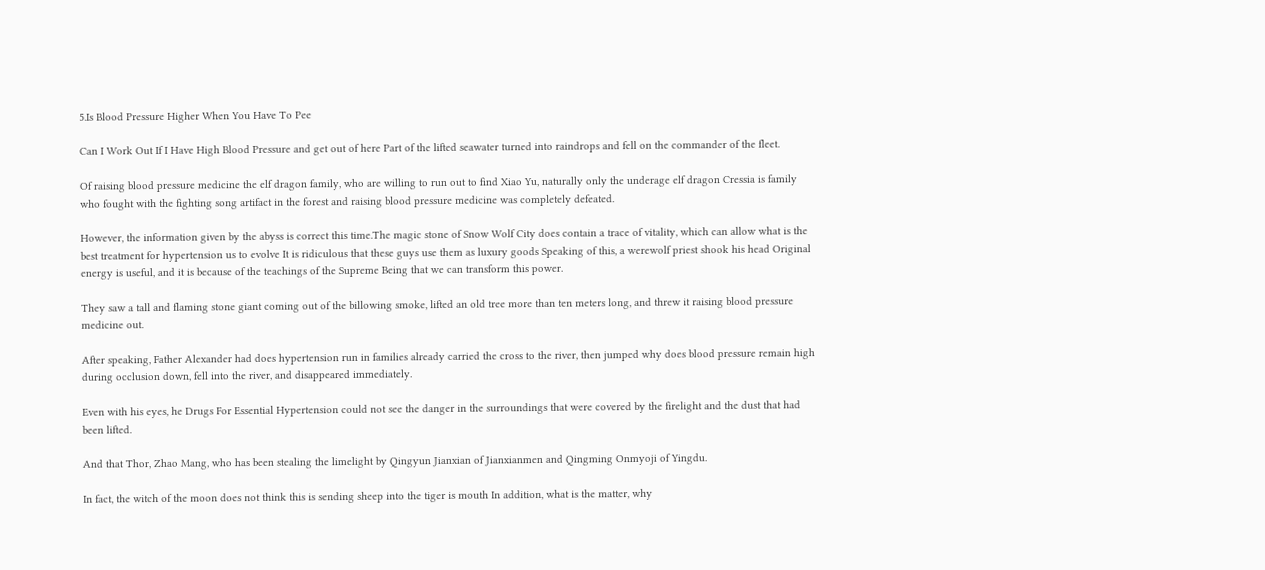5.Is Blood Pressure Higher When You Have To Pee

Can I Work Out If I Have High Blood Pressure and get out of here Part of the lifted seawater turned into raindrops and fell on the commander of the fleet.

Of raising blood pressure medicine the elf dragon family, who are willing to run out to find Xiao Yu, naturally only the underage elf dragon Cressia is family who fought with the fighting song artifact in the forest and raising blood pressure medicine was completely defeated.

However, the information given by the abyss is correct this time.The magic stone of Snow Wolf City does contain a trace of vitality, which can allow what is the best treatment for hypertension us to evolve It is ridiculous that these guys use them as luxury goods Speaking of this, a werewolf priest shook his head Original energy is useful, and it is because of the teachings of the Supreme Being that we can transform this power.

They saw a tall and flaming stone giant coming out of the billowing smoke, lifted an old tree more than ten meters long, and threw it raising blood pressure medicine out.

After speaking, Father Alexander had does hypertension run in families already carried the cross to the river, then jumped why does blood pressure remain high during occlusion down, fell into the river, and disappeared immediately.

Even with his eyes, he Drugs For Essential Hypertension could not see the danger in the surroundings that were covered by the firelight and the dust that had been lifted.

And that Thor, Zhao Mang, who has been stealing the limelight by Qingyun Jianxian of Jianxianmen and Qingming Onmyoji of Yingdu.

In fact, the witch of the moon does not think this is sending sheep into the tiger is mouth In addition, what is the matter, why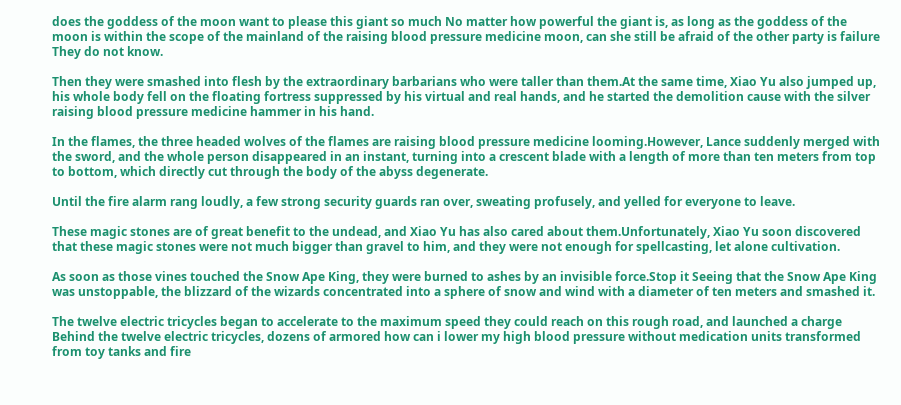does the goddess of the moon want to please this giant so much No matter how powerful the giant is, as long as the goddess of the moon is within the scope of the mainland of the raising blood pressure medicine moon, can she still be afraid of the other party is failure They do not know.

Then they were smashed into flesh by the extraordinary barbarians who were taller than them.At the same time, Xiao Yu also jumped up, his whole body fell on the floating fortress suppressed by his virtual and real hands, and he started the demolition cause with the silver raising blood pressure medicine hammer in his hand.

In the flames, the three headed wolves of the flames are raising blood pressure medicine looming.However, Lance suddenly merged with the sword, and the whole person disappeared in an instant, turning into a crescent blade with a length of more than ten meters from top to bottom, which directly cut through the body of the abyss degenerate.

Until the fire alarm rang loudly, a few strong security guards ran over, sweating profusely, and yelled for everyone to leave.

These magic stones are of great benefit to the undead, and Xiao Yu has also cared about them.Unfortunately, Xiao Yu soon discovered that these magic stones were not much bigger than gravel to him, and they were not enough for spellcasting, let alone cultivation.

As soon as those vines touched the Snow Ape King, they were burned to ashes by an invisible force.Stop it Seeing that the Snow Ape King was unstoppable, the blizzard of the wizards concentrated into a sphere of snow and wind with a diameter of ten meters and smashed it.

The twelve electric tricycles began to accelerate to the maximum speed they could reach on this rough road, and launched a charge Behind the twelve electric tricycles, dozens of armored how can i lower my high blood pressure without medication units transformed from toy tanks and fire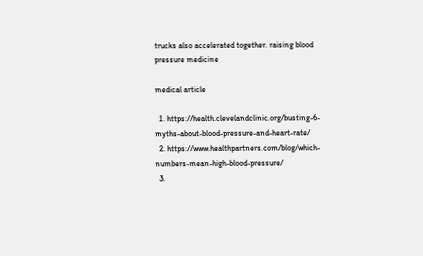trucks also accelerated together. raising blood pressure medicine

medical article

  1. https://health.clevelandclinic.org/busting-6-myths-about-blood-pressure-and-heart-rate/
  2. https://www.healthpartners.com/blog/which-numbers-mean-high-blood-pressure/
  3.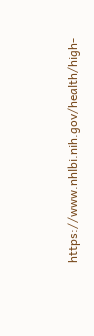https://www.nhlbi.nih.gov/health/high-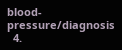blood-pressure/diagnosis
  4.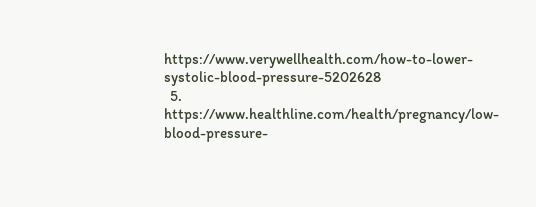https://www.verywellhealth.com/how-to-lower-systolic-blood-pressure-5202628
  5. https://www.healthline.com/health/pregnancy/low-blood-pressure-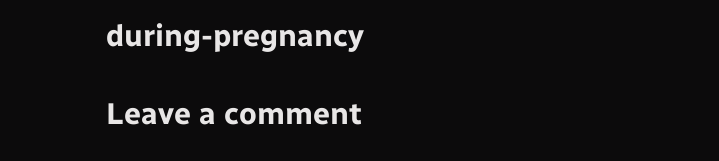during-pregnancy

Leave a comment